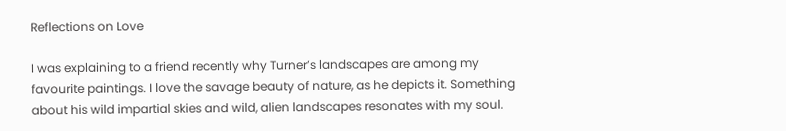Reflections on Love

I was explaining to a friend recently why Turner’s landscapes are among my favourite paintings. I love the savage beauty of nature, as he depicts it. Something about his wild impartial skies and wild, alien landscapes resonates with my soul.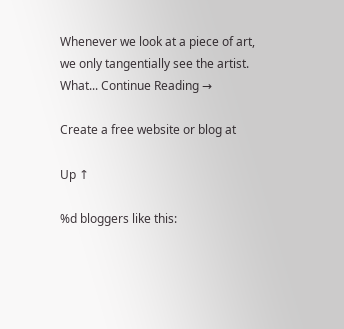Whenever we look at a piece of art, we only tangentially see the artist. What... Continue Reading →

Create a free website or blog at

Up ↑

%d bloggers like this: